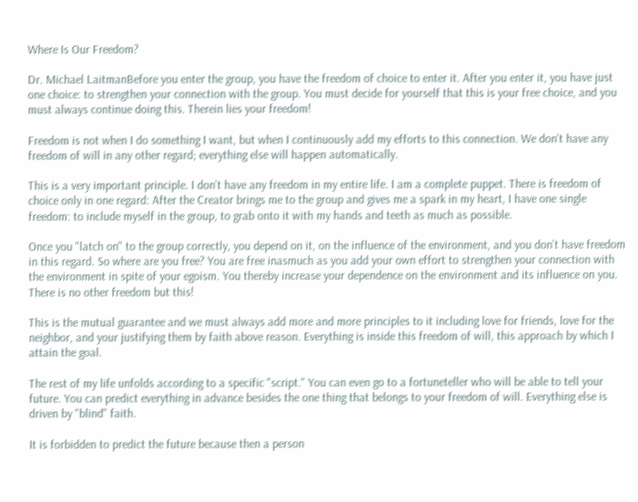Where Is Our Freedom?

Dr. Michael LaitmanBefore you enter the group, you have the freedom of choice to enter it. After you enter it, you have just one choice: to strengthen your connection with the group. You must decide for yourself that this is your free choice, and you must always continue doing this. Therein lies your freedom!

Freedom is not when I do something I want, but when I continuously add my efforts to this connection. We don’t have any freedom of will in any other regard; everything else will happen automatically.

This is a very important principle. I don’t have any freedom in my entire life. I am a complete puppet. There is freedom of choice only in one regard: After the Creator brings me to the group and gives me a spark in my heart, I have one single freedom: to include myself in the group, to grab onto it with my hands and teeth as much as possible.

Once you "latch on" to the group correctly, you depend on it, on the influence of the environment, and you don’t have freedom in this regard. So where are you free? You are free inasmuch as you add your own effort to strengthen your connection with the environment in spite of your egoism. You thereby increase your dependence on the environment and its influence on you. There is no other freedom but this!

This is the mutual guarantee and we must always add more and more principles to it including love for friends, love for the neighbor, and your justifying them by faith above reason. Everything is inside this freedom of will, this approach by which I attain the goal.

The rest of my life unfolds according to a specific "script." You can even go to a fortuneteller who will be able to tell your future. You can predict everything in advance besides the one thing that belongs to your freedom of will. Everything else is driven by "blind" faith.

It is forbidden to predict the future because then a person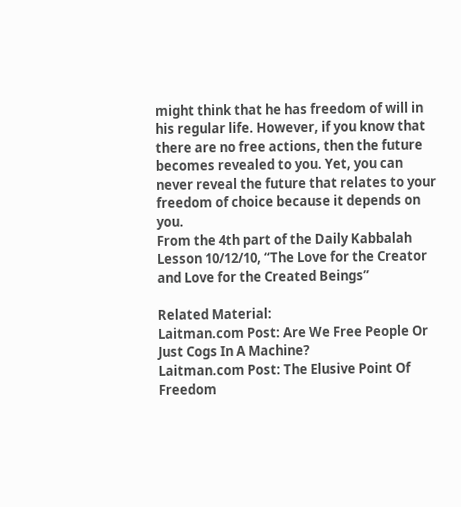might think that he has freedom of will in his regular life. However, if you know that there are no free actions, then the future becomes revealed to you. Yet, you can never reveal the future that relates to your freedom of choice because it depends on you.
From the 4th part of the Daily Kabbalah Lesson 10/12/10, “The Love for the Creator and Love for the Created Beings”

Related Material:
Laitman.com Post: Are We Free People Or Just Cogs In A Machine?
Laitman.com Post: The Elusive Point Of Freedom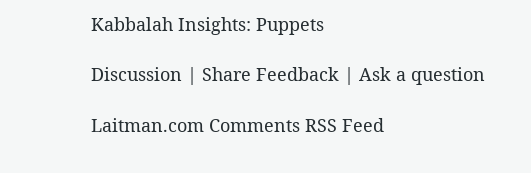Kabbalah Insights: Puppets

Discussion | Share Feedback | Ask a question

Laitman.com Comments RSS Feed